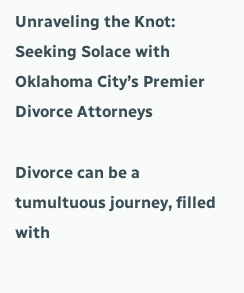Unraveling the Knot: Seeking Solace with Oklahoma City’s Premier Divorce Attorneys

Divorce can be a tumultuous journey, filled with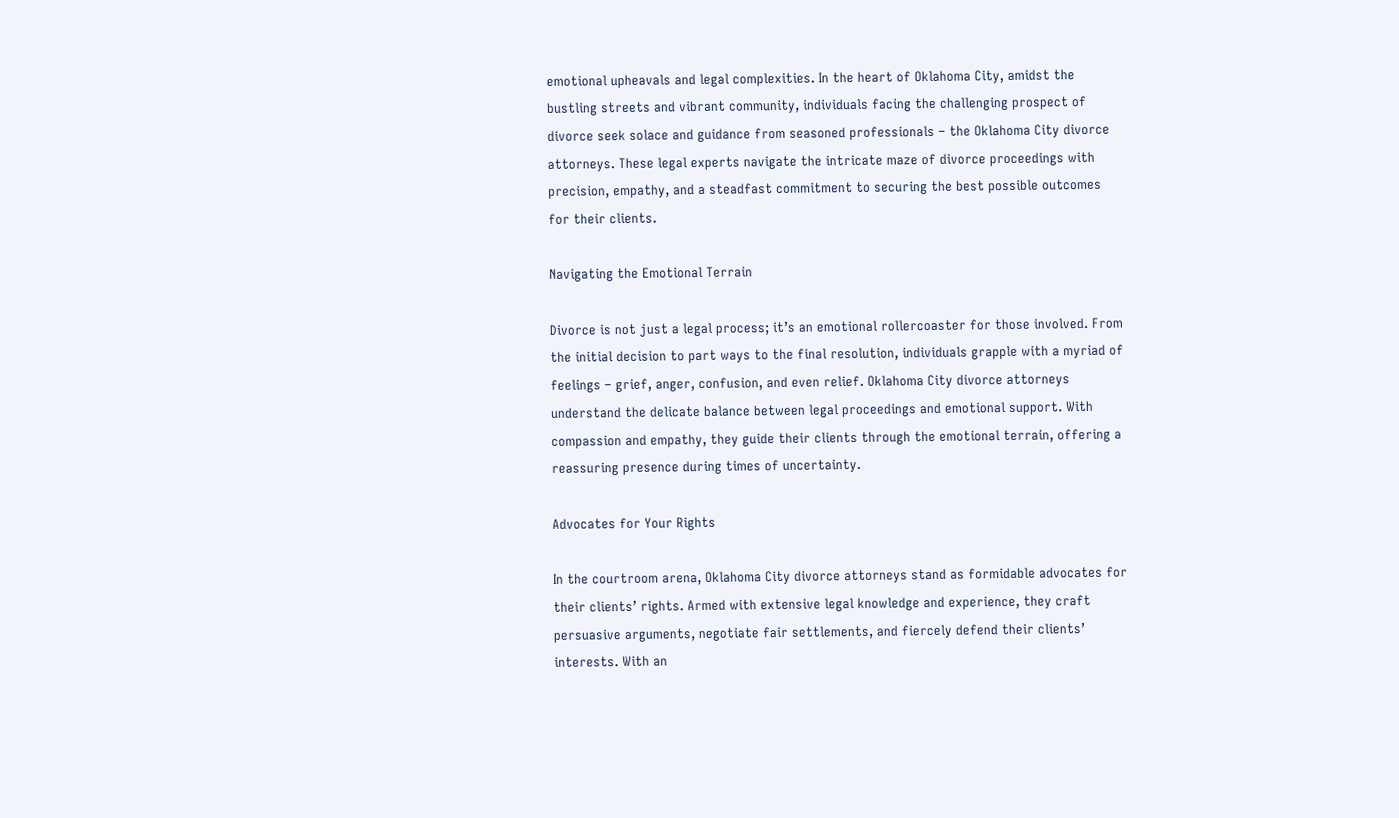emotional upheavals and legal complexities. In the heart of Oklahoma City, amidst the bustling streets and vibrant community, individuals facing the challenging prospect of divorce seek solace and guidance from seasoned professionals – the Oklahoma City divorce attorneys. These legal experts navigate the intricate maze of divorce proceedings with precision, empathy, and a steadfast commitment to securing the best possible outcomes for their clients.

Navigating the Emotional Terrain

Divorce is not just a legal process; it’s an emotional rollercoaster for those involved. From the initial decision to part ways to the final resolution, individuals grapple with a myriad of feelings – grief, anger, confusion, and even relief. Oklahoma City divorce attorneys understand the delicate balance between legal proceedings and emotional support. With compassion and empathy, they guide their clients through the emotional terrain, offering a reassuring presence during times of uncertainty.

Advocates for Your Rights

In the courtroom arena, Oklahoma City divorce attorneys stand as formidable advocates for their clients’ rights. Armed with extensive legal knowledge and experience, they craft persuasive arguments, negotiate fair settlements, and fiercely defend their clients’ interests. With an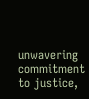unwavering commitment to justice,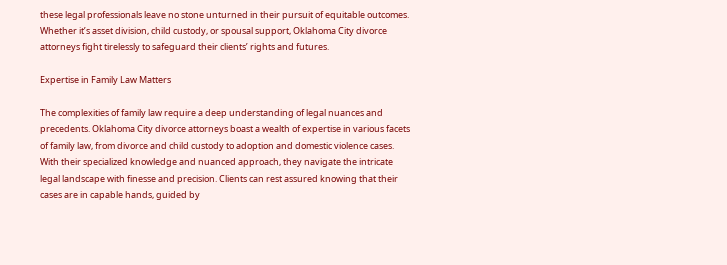these legal professionals leave no stone unturned in their pursuit of equitable outcomes. Whether it’s asset division, child custody, or spousal support, Oklahoma City divorce attorneys fight tirelessly to safeguard their clients’ rights and futures.

Expertise in Family Law Matters

The complexities of family law require a deep understanding of legal nuances and precedents. Oklahoma City divorce attorneys boast a wealth of expertise in various facets of family law, from divorce and child custody to adoption and domestic violence cases. With their specialized knowledge and nuanced approach, they navigate the intricate legal landscape with finesse and precision. Clients can rest assured knowing that their cases are in capable hands, guided by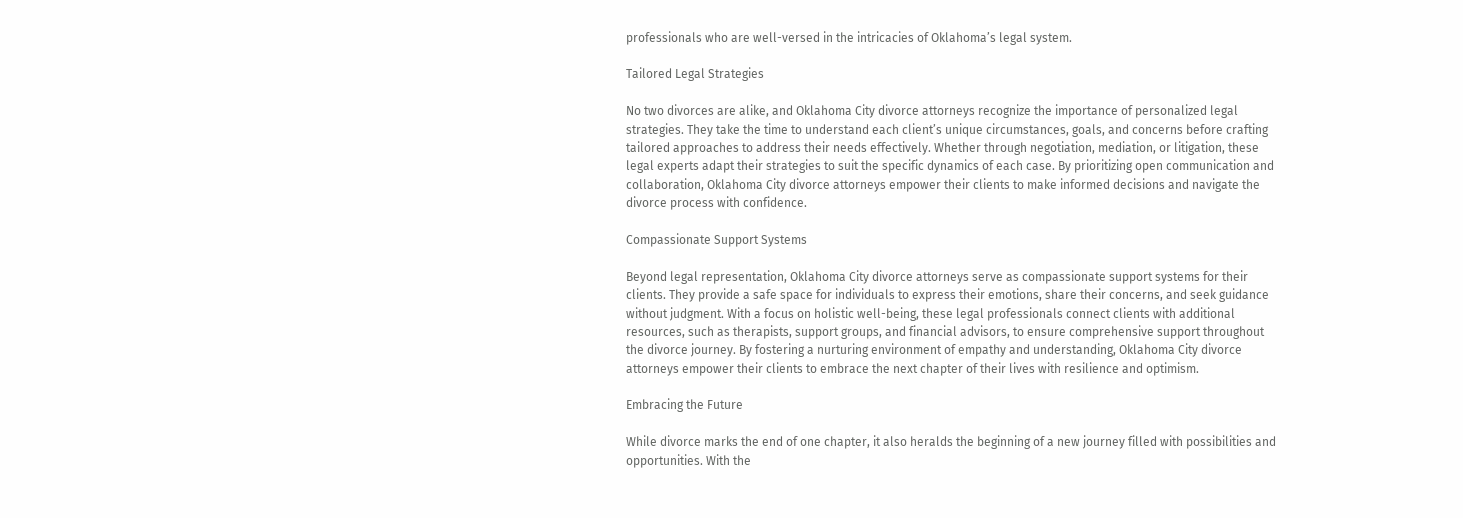professionals who are well-versed in the intricacies of Oklahoma’s legal system.

Tailored Legal Strategies

No two divorces are alike, and Oklahoma City divorce attorneys recognize the importance of personalized legal strategies. They take the time to understand each client’s unique circumstances, goals, and concerns before crafting tailored approaches to address their needs effectively. Whether through negotiation, mediation, or litigation, these legal experts adapt their strategies to suit the specific dynamics of each case. By prioritizing open communication and collaboration, Oklahoma City divorce attorneys empower their clients to make informed decisions and navigate the divorce process with confidence.

Compassionate Support Systems

Beyond legal representation, Oklahoma City divorce attorneys serve as compassionate support systems for their clients. They provide a safe space for individuals to express their emotions, share their concerns, and seek guidance without judgment. With a focus on holistic well-being, these legal professionals connect clients with additional resources, such as therapists, support groups, and financial advisors, to ensure comprehensive support throughout the divorce journey. By fostering a nurturing environment of empathy and understanding, Oklahoma City divorce attorneys empower their clients to embrace the next chapter of their lives with resilience and optimism.

Embracing the Future

While divorce marks the end of one chapter, it also heralds the beginning of a new journey filled with possibilities and opportunities. With the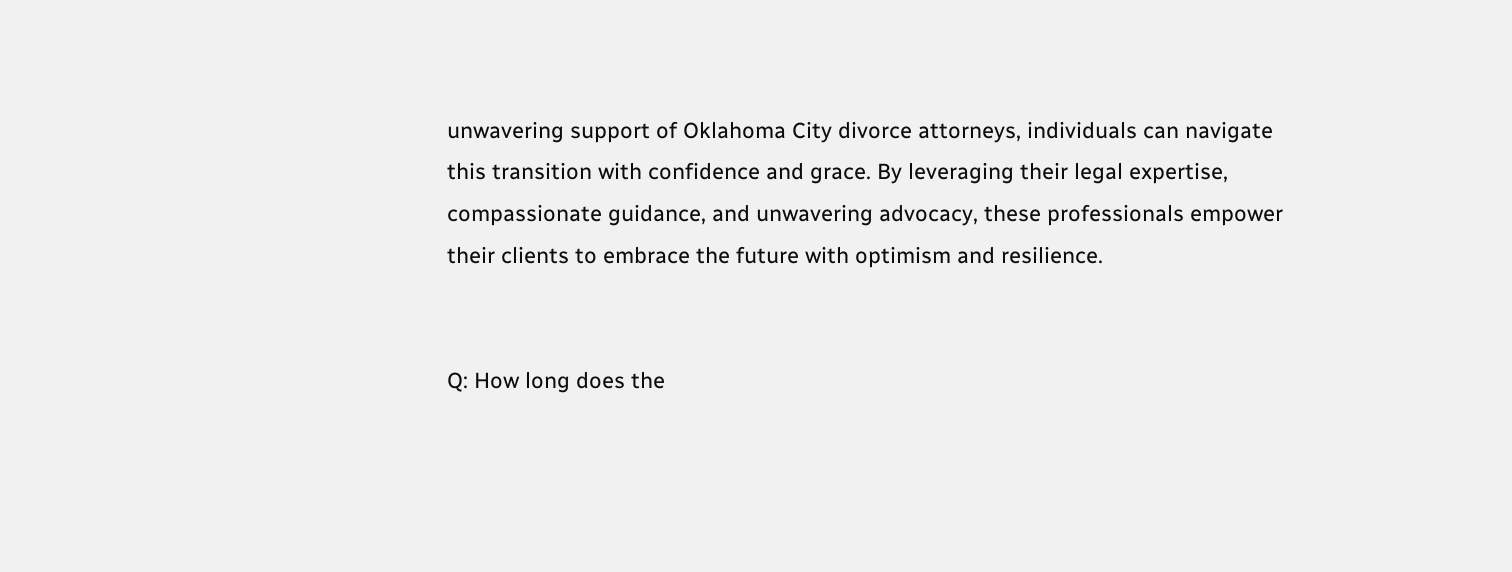unwavering support of Oklahoma City divorce attorneys, individuals can navigate this transition with confidence and grace. By leveraging their legal expertise, compassionate guidance, and unwavering advocacy, these professionals empower their clients to embrace the future with optimism and resilience.


Q: How long does the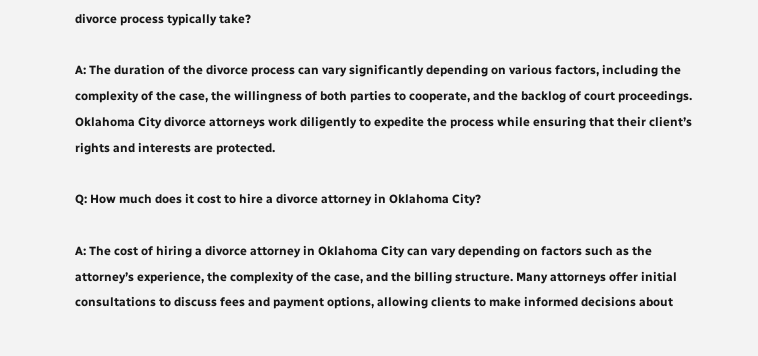divorce process typically take?

A: The duration of the divorce process can vary significantly depending on various factors, including the complexity of the case, the willingness of both parties to cooperate, and the backlog of court proceedings. Oklahoma City divorce attorneys work diligently to expedite the process while ensuring that their client’s rights and interests are protected.

Q: How much does it cost to hire a divorce attorney in Oklahoma City?

A: The cost of hiring a divorce attorney in Oklahoma City can vary depending on factors such as the attorney’s experience, the complexity of the case, and the billing structure. Many attorneys offer initial consultations to discuss fees and payment options, allowing clients to make informed decisions about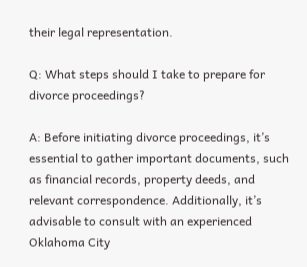their legal representation.

Q: What steps should I take to prepare for divorce proceedings?

A: Before initiating divorce proceedings, it’s essential to gather important documents, such as financial records, property deeds, and relevant correspondence. Additionally, it’s advisable to consult with an experienced Oklahoma City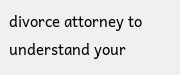divorce attorney to understand your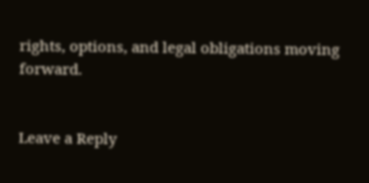rights, options, and legal obligations moving forward.


Leave a Reply